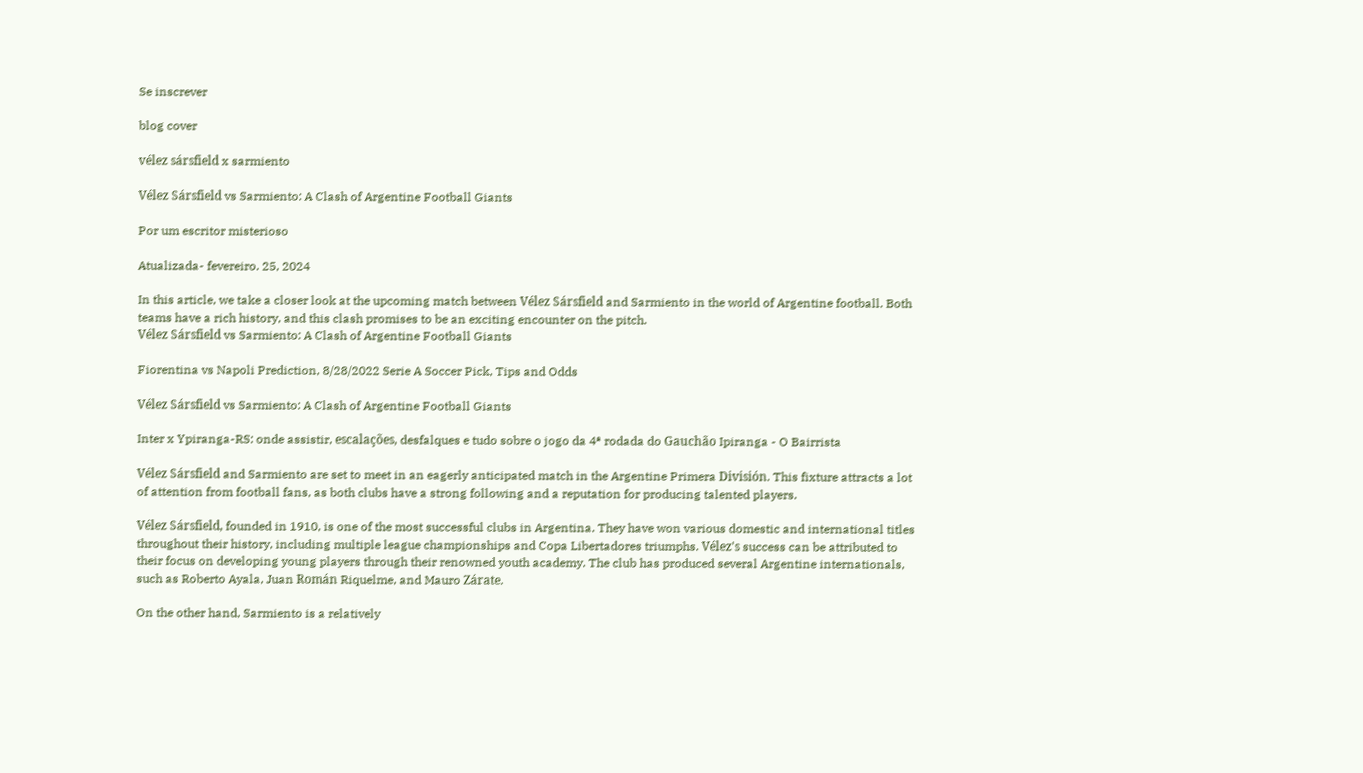Se inscrever

blog cover

vélez sársfield x sarmiento

Vélez Sársfield vs Sarmiento: A Clash of Argentine Football Giants

Por um escritor misterioso

Atualizada- fevereiro. 25, 2024

In this article, we take a closer look at the upcoming match between Vélez Sársfield and Sarmiento in the world of Argentine football. Both teams have a rich history, and this clash promises to be an exciting encounter on the pitch.
Vélez Sársfield vs Sarmiento: A Clash of Argentine Football Giants

Fiorentina vs Napoli Prediction, 8/28/2022 Serie A Soccer Pick, Tips and Odds

Vélez Sársfield vs Sarmiento: A Clash of Argentine Football Giants

Inter x Ypiranga-RS: onde assistir, escalações, desfalques e tudo sobre o jogo da 4ª rodada do Gauchão Ipiranga - O Bairrista

Vélez Sársfield and Sarmiento are set to meet in an eagerly anticipated match in the Argentine Primera División. This fixture attracts a lot of attention from football fans, as both clubs have a strong following and a reputation for producing talented players.

Vélez Sársfield, founded in 1910, is one of the most successful clubs in Argentina. They have won various domestic and international titles throughout their history, including multiple league championships and Copa Libertadores triumphs. Vélez's success can be attributed to their focus on developing young players through their renowned youth academy. The club has produced several Argentine internationals, such as Roberto Ayala, Juan Román Riquelme, and Mauro Zárate.

On the other hand, Sarmiento is a relatively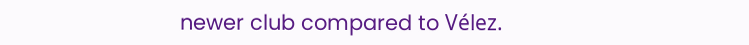newer club compared to Vélez.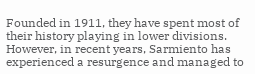Founded in 1911, they have spent most of their history playing in lower divisions. However, in recent years, Sarmiento has experienced a resurgence and managed to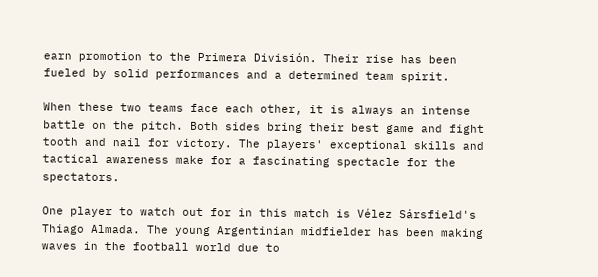earn promotion to the Primera División. Their rise has been fueled by solid performances and a determined team spirit.

When these two teams face each other, it is always an intense battle on the pitch. Both sides bring their best game and fight tooth and nail for victory. The players' exceptional skills and tactical awareness make for a fascinating spectacle for the spectators.

One player to watch out for in this match is Vélez Sársfield's Thiago Almada. The young Argentinian midfielder has been making waves in the football world due to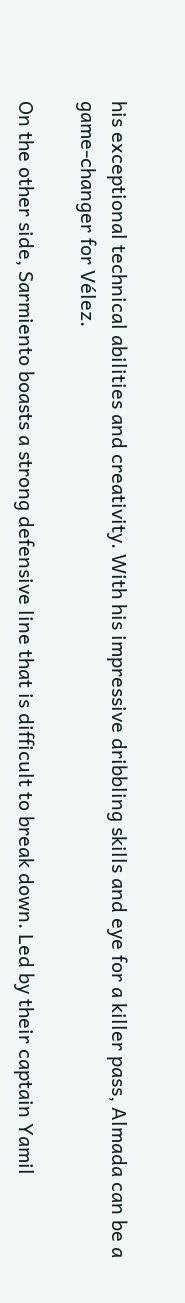his exceptional technical abilities and creativity. With his impressive dribbling skills and eye for a killer pass, Almada can be a game-changer for Vélez.

On the other side, Sarmiento boasts a strong defensive line that is difficult to break down. Led by their captain Yamil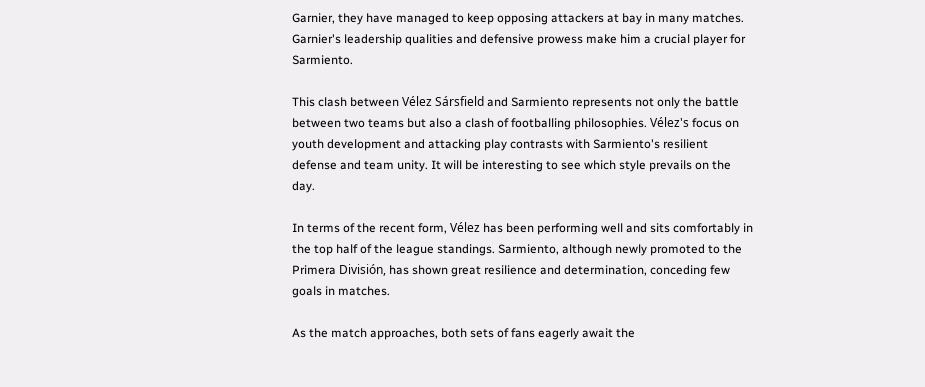Garnier, they have managed to keep opposing attackers at bay in many matches. Garnier's leadership qualities and defensive prowess make him a crucial player for Sarmiento.

This clash between Vélez Sársfield and Sarmiento represents not only the battle between two teams but also a clash of footballing philosophies. Vélez's focus on youth development and attacking play contrasts with Sarmiento's resilient defense and team unity. It will be interesting to see which style prevails on the day.

In terms of the recent form, Vélez has been performing well and sits comfortably in the top half of the league standings. Sarmiento, although newly promoted to the Primera División, has shown great resilience and determination, conceding few goals in matches.

As the match approaches, both sets of fans eagerly await the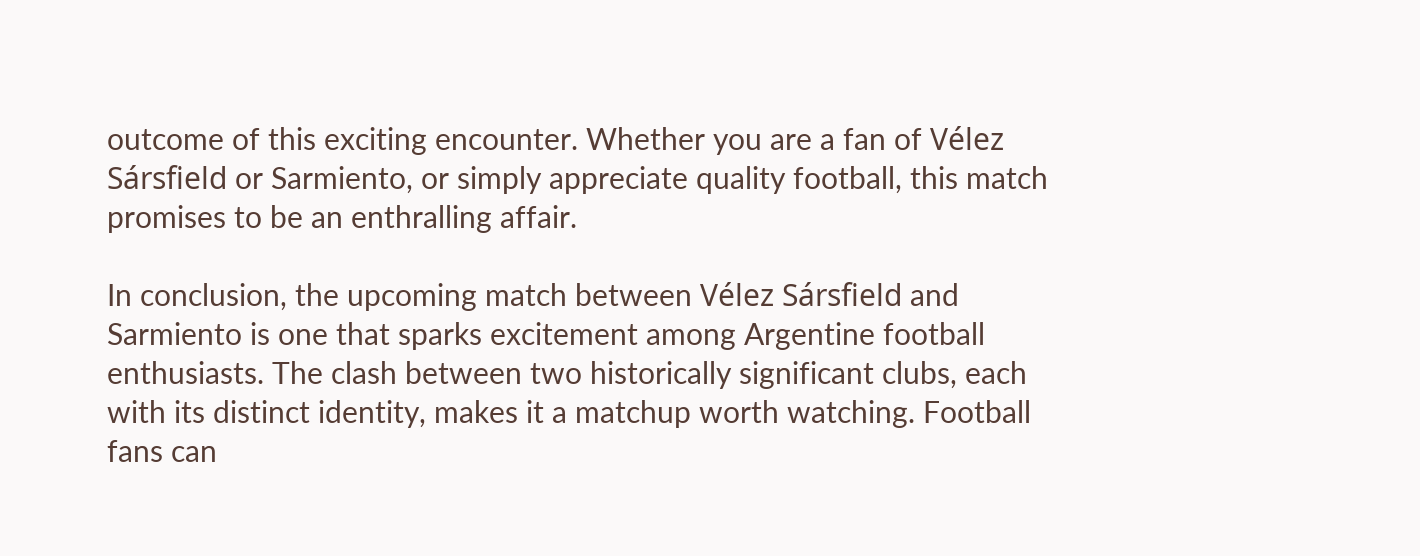outcome of this exciting encounter. Whether you are a fan of Vélez Sársfield or Sarmiento, or simply appreciate quality football, this match promises to be an enthralling affair.

In conclusion, the upcoming match between Vélez Sársfield and Sarmiento is one that sparks excitement among Argentine football enthusiasts. The clash between two historically significant clubs, each with its distinct identity, makes it a matchup worth watching. Football fans can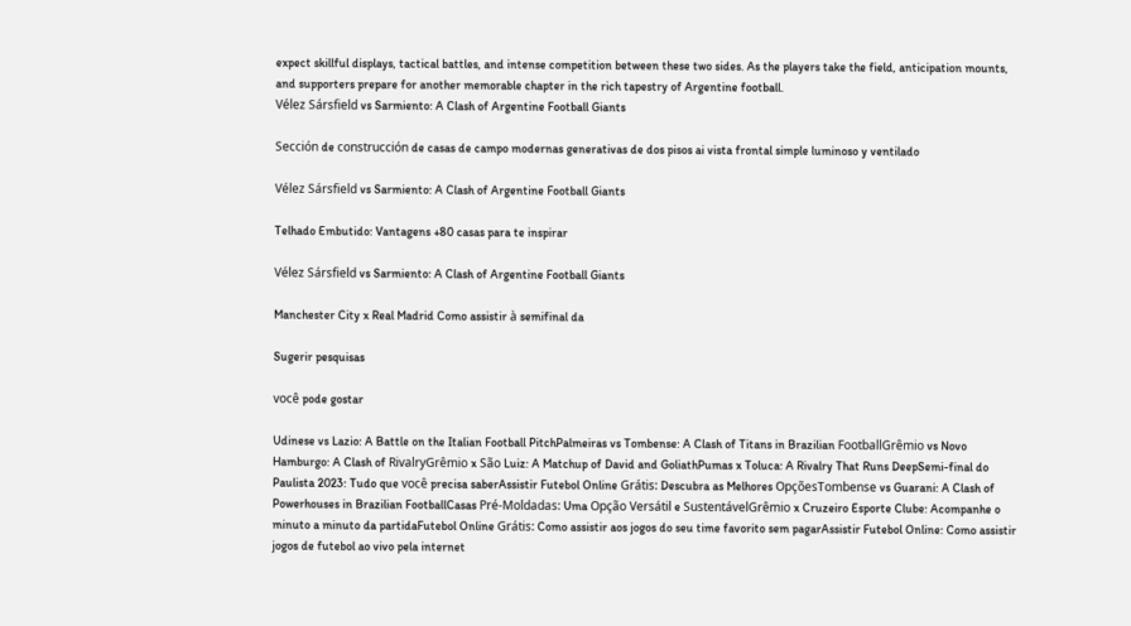expect skillful displays, tactical battles, and intense competition between these two sides. As the players take the field, anticipation mounts, and supporters prepare for another memorable chapter in the rich tapestry of Argentine football.
Vélez Sársfield vs Sarmiento: A Clash of Argentine Football Giants

Sección de construcción de casas de campo modernas generativas de dos pisos ai vista frontal simple luminoso y ventilado

Vélez Sársfield vs Sarmiento: A Clash of Argentine Football Giants

Telhado Embutido: Vantagens +80 casas para te inspirar

Vélez Sársfield vs Sarmiento: A Clash of Argentine Football Giants

Manchester City x Real Madrid Como assistir à semifinal da

Sugerir pesquisas

você pode gostar

Udinese vs Lazio: A Battle on the Italian Football PitchPalmeiras vs Tombense: A Clash of Titans in Brazilian FootballGrêmio vs Novo Hamburgo: A Clash of RivalryGrêmio x São Luiz: A Matchup of David and GoliathPumas x Toluca: A Rivalry That Runs DeepSemi-final do Paulista 2023: Tudo que você precisa saberAssistir Futebol Online Grátis: Descubra as Melhores OpçõesTombense vs Guarani: A Clash of Powerhouses in Brazilian FootballCasas Pré-Moldadas: Uma Opção Versátil e SustentávelGrêmio x Cruzeiro Esporte Clube: Acompanhe o minuto a minuto da partidaFutebol Online Grátis: Como assistir aos jogos do seu time favorito sem pagarAssistir Futebol Online: Como assistir jogos de futebol ao vivo pela internet